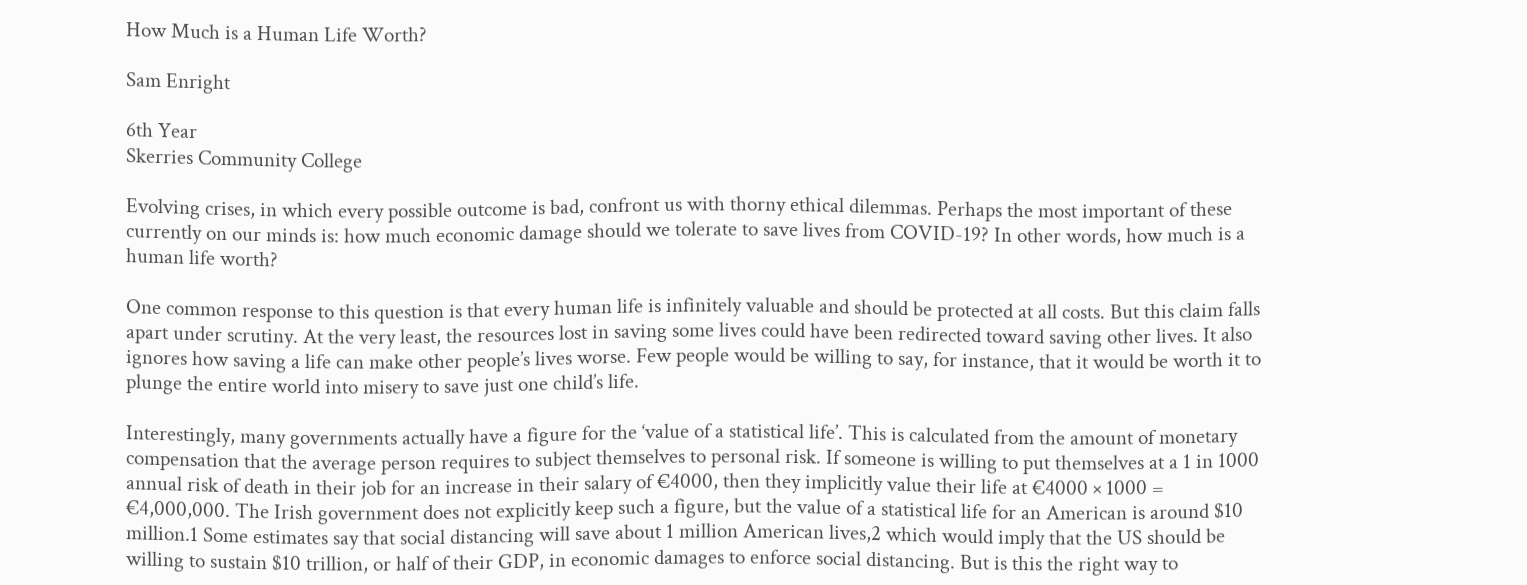How Much is a Human Life Worth?

Sam Enright

6th Year
Skerries Community College

Evolving crises, in which every possible outcome is bad, confront us with thorny ethical dilemmas. Perhaps the most important of these currently on our minds is: how much economic damage should we tolerate to save lives from COVID-19? In other words, how much is a human life worth?

One common response to this question is that every human life is infinitely valuable and should be protected at all costs. But this claim falls apart under scrutiny. At the very least, the resources lost in saving some lives could have been redirected toward saving other lives. It also ignores how saving a life can make other people’s lives worse. Few people would be willing to say, for instance, that it would be worth it to plunge the entire world into misery to save just one child’s life.

Interestingly, many governments actually have a figure for the ‘value of a statistical life’. This is calculated from the amount of monetary compensation that the average person requires to subject themselves to personal risk. If someone is willing to put themselves at a 1 in 1000 annual risk of death in their job for an increase in their salary of €4000, then they implicitly value their life at €4000 × 1000 = €4,000,000. The Irish government does not explicitly keep such a figure, but the value of a statistical life for an American is around $10 million.1 Some estimates say that social distancing will save about 1 million American lives,2 which would imply that the US should be willing to sustain $10 trillion, or half of their GDP, in economic damages to enforce social distancing. But is this the right way to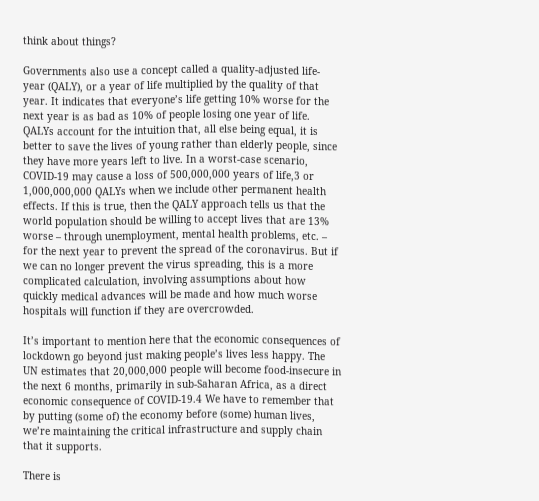think about things?

Governments also use a concept called a quality-adjusted life-year (QALY), or a year of life multiplied by the quality of that year. It indicates that everyone’s life getting 10% worse for the next year is as bad as 10% of people losing one year of life. QALYs account for the intuition that, all else being equal, it is better to save the lives of young rather than elderly people, since they have more years left to live. In a worst-case scenario, COVID-19 may cause a loss of 500,000,000 years of life,3 or 1,000,000,000 QALYs when we include other permanent health effects. If this is true, then the QALY approach tells us that the world population should be willing to accept lives that are 13% worse – through unemployment, mental health problems, etc. – for the next year to prevent the spread of the coronavirus. But if we can no longer prevent the virus spreading, this is a more complicated calculation, involving assumptions about how quickly medical advances will be made and how much worse hospitals will function if they are overcrowded.

It’s important to mention here that the economic consequences of lockdown go beyond just making people’s lives less happy. The UN estimates that 20,000,000 people will become food-insecure in the next 6 months, primarily in sub-Saharan Africa, as a direct economic consequence of COVID-19.4 We have to remember that by putting (some of) the economy before (some) human lives, we’re maintaining the critical infrastructure and supply chain that it supports.

There is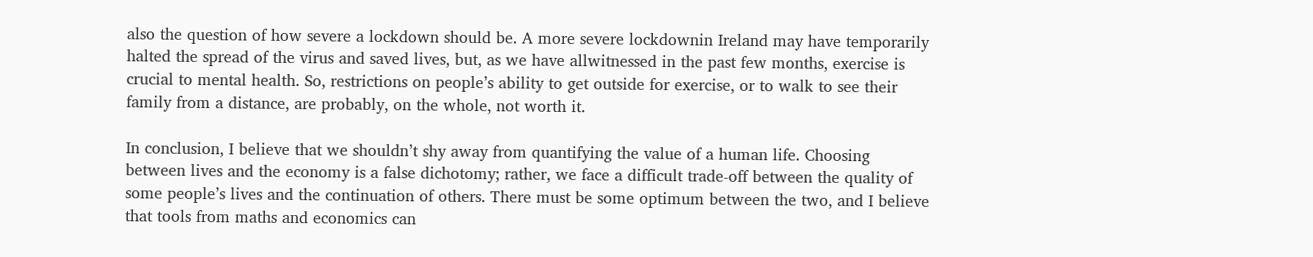also the question of how severe a lockdown should be. A more severe lockdownin Ireland may have temporarily halted the spread of the virus and saved lives, but, as we have allwitnessed in the past few months, exercise is crucial to mental health. So, restrictions on people’s ability to get outside for exercise, or to walk to see their family from a distance, are probably, on the whole, not worth it.

In conclusion, I believe that we shouldn’t shy away from quantifying the value of a human life. Choosing between lives and the economy is a false dichotomy; rather, we face a difficult trade-off between the quality of some people’s lives and the continuation of others. There must be some optimum between the two, and I believe that tools from maths and economics can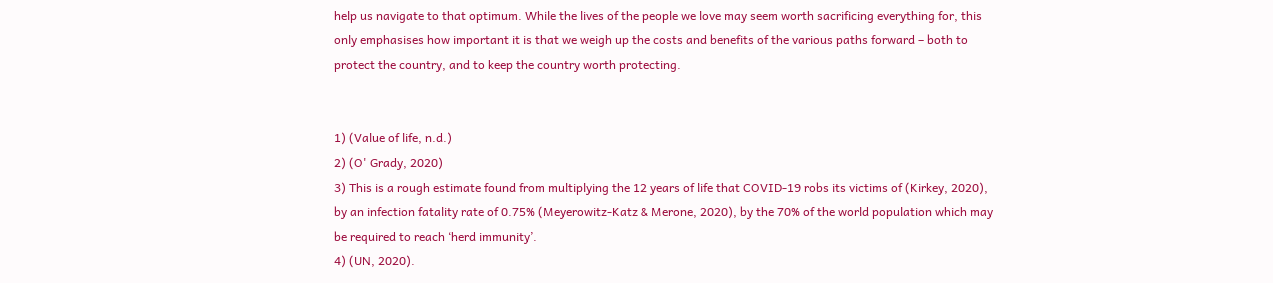help us navigate to that optimum. While the lives of the people we love may seem worth sacrificing everything for, this only emphasises how important it is that we weigh up the costs and benefits of the various paths forward – both to protect the country, and to keep the country worth protecting.


1) (Value of life, n.d.)
2) (O' Grady, 2020)
3) This is a rough estimate found from multiplying the 12 years of life that COVID-19 robs its victims of (Kirkey, 2020), by an infection fatality rate of 0.75% (Meyerowitz-Katz & Merone, 2020), by the 70% of the world population which may be required to reach ‘herd immunity’.
4) (UN, 2020).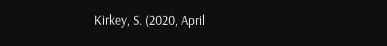Kirkey, S. (2020, April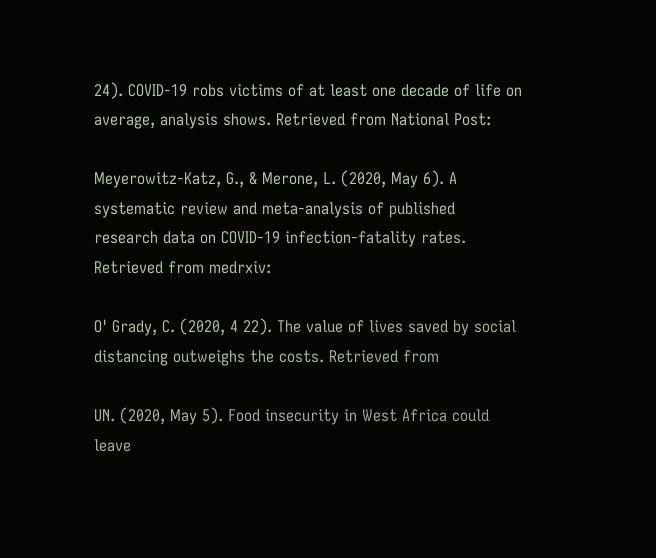24). COVID-19 robs victims of at least one decade of life on average, analysis shows. Retrieved from National Post:

Meyerowitz-Katz, G., & Merone, L. (2020, May 6). A systematic review and meta-analysis of published
research data on COVID-19 infection-fatality rates. Retrieved from medrxiv:

O' Grady, C. (2020, 4 22). The value of lives saved by social distancing outweighs the costs. Retrieved from

UN. (2020, May 5). Food insecurity in West Africa could leave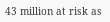43 million at risk as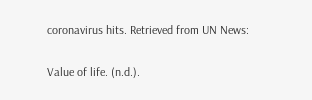coronavirus hits. Retrieved from UN News:

Value of life. (n.d.).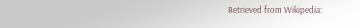Retrieved from Wikipedia: